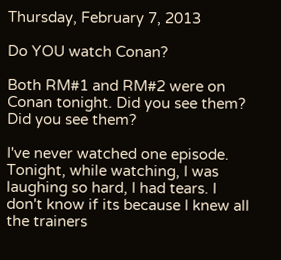Thursday, February 7, 2013

Do YOU watch Conan?

Both RM#1 and RM#2 were on Conan tonight. Did you see them? Did you see them?

I've never watched one episode. Tonight, while watching, I was laughing so hard, I had tears. I don't know if its because I knew all the trainers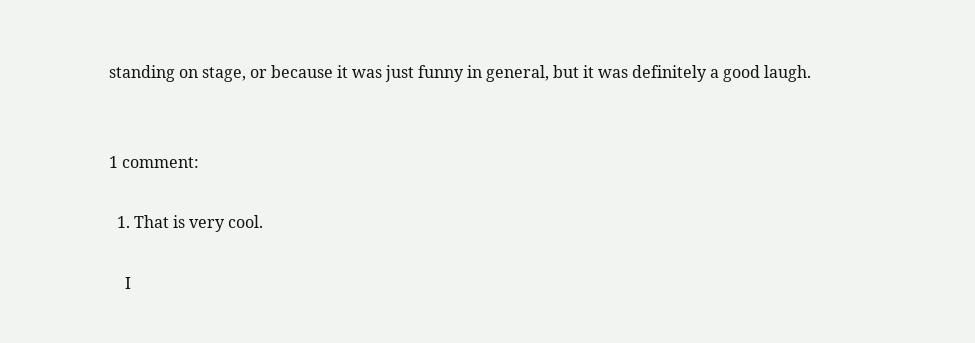standing on stage, or because it was just funny in general, but it was definitely a good laugh.


1 comment:

  1. That is very cool.

    I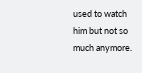used to watch him but not so much anymore.